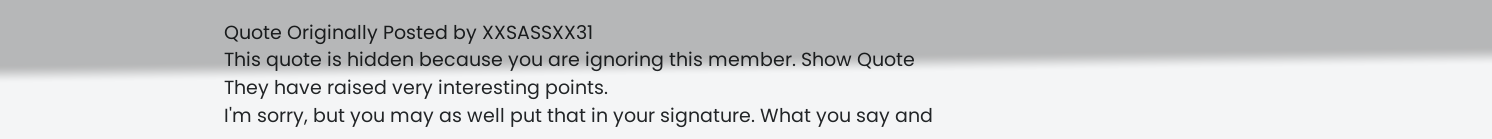Quote Originally Posted by XXSASSXX31
This quote is hidden because you are ignoring this member. Show Quote
They have raised very interesting points.
I'm sorry, but you may as well put that in your signature. What you say and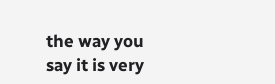the way you say it is very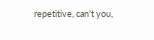repetitive, can't you,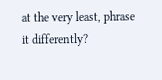at the very least, phrase it differently?